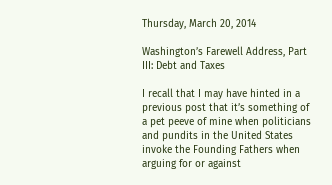Thursday, March 20, 2014

Washington’s Farewell Address, Part III: Debt and Taxes

I recall that I may have hinted in a previous post that it’s something of a pet peeve of mine when politicians and pundits in the United States invoke the Founding Fathers when arguing for or against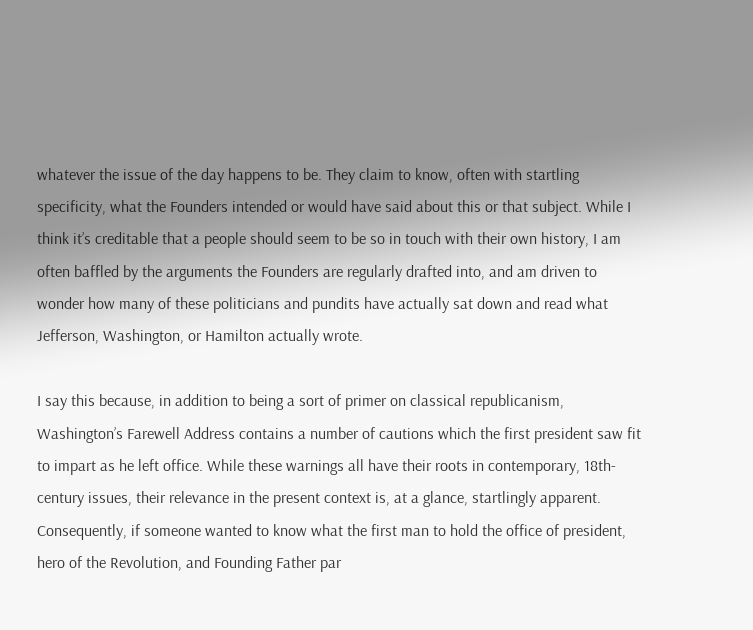whatever the issue of the day happens to be. They claim to know, often with startling specificity, what the Founders intended or would have said about this or that subject. While I think it’s creditable that a people should seem to be so in touch with their own history, I am often baffled by the arguments the Founders are regularly drafted into, and am driven to wonder how many of these politicians and pundits have actually sat down and read what Jefferson, Washington, or Hamilton actually wrote.

I say this because, in addition to being a sort of primer on classical republicanism, Washington’s Farewell Address contains a number of cautions which the first president saw fit to impart as he left office. While these warnings all have their roots in contemporary, 18th-century issues, their relevance in the present context is, at a glance, startlingly apparent. Consequently, if someone wanted to know what the first man to hold the office of president, hero of the Revolution, and Founding Father par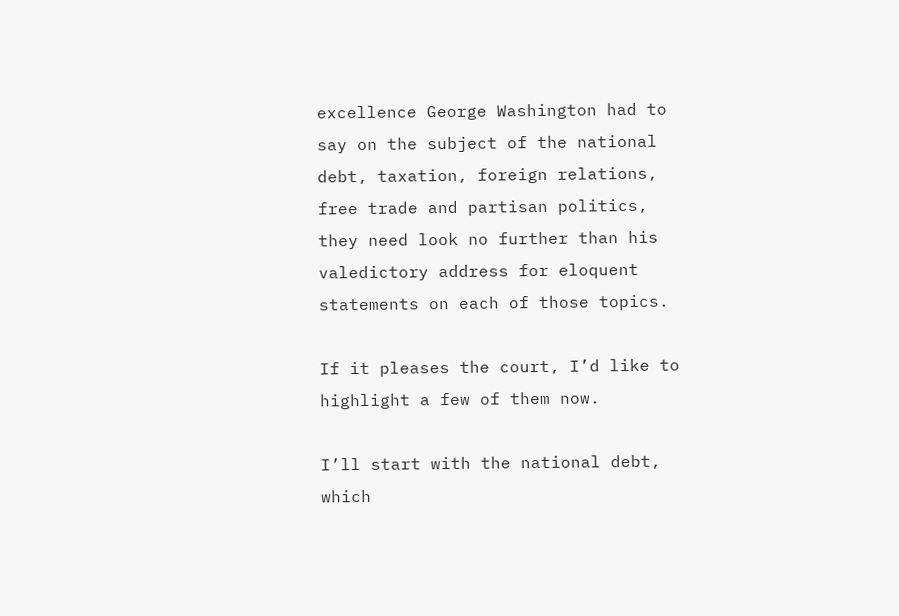excellence George Washington had to say on the subject of the national debt, taxation, foreign relations, free trade and partisan politics, they need look no further than his valedictory address for eloquent statements on each of those topics.

If it pleases the court, I’d like to highlight a few of them now.

I’ll start with the national debt, which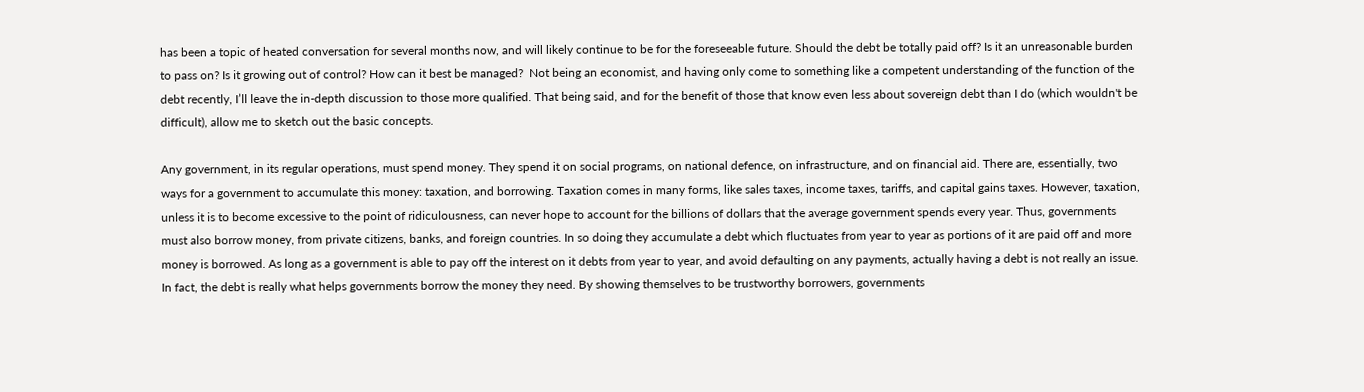has been a topic of heated conversation for several months now, and will likely continue to be for the foreseeable future. Should the debt be totally paid off? Is it an unreasonable burden to pass on? Is it growing out of control? How can it best be managed?  Not being an economist, and having only come to something like a competent understanding of the function of the debt recently, I’ll leave the in-depth discussion to those more qualified. That being said, and for the benefit of those that know even less about sovereign debt than I do (which wouldn't be difficult), allow me to sketch out the basic concepts.

Any government, in its regular operations, must spend money. They spend it on social programs, on national defence, on infrastructure, and on financial aid. There are, essentially, two ways for a government to accumulate this money: taxation, and borrowing. Taxation comes in many forms, like sales taxes, income taxes, tariffs, and capital gains taxes. However, taxation, unless it is to become excessive to the point of ridiculousness, can never hope to account for the billions of dollars that the average government spends every year. Thus, governments must also borrow money, from private citizens, banks, and foreign countries. In so doing they accumulate a debt which fluctuates from year to year as portions of it are paid off and more money is borrowed. As long as a government is able to pay off the interest on it debts from year to year, and avoid defaulting on any payments, actually having a debt is not really an issue. In fact, the debt is really what helps governments borrow the money they need. By showing themselves to be trustworthy borrowers, governments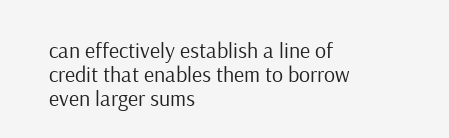can effectively establish a line of credit that enables them to borrow even larger sums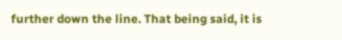further down the line. That being said, it is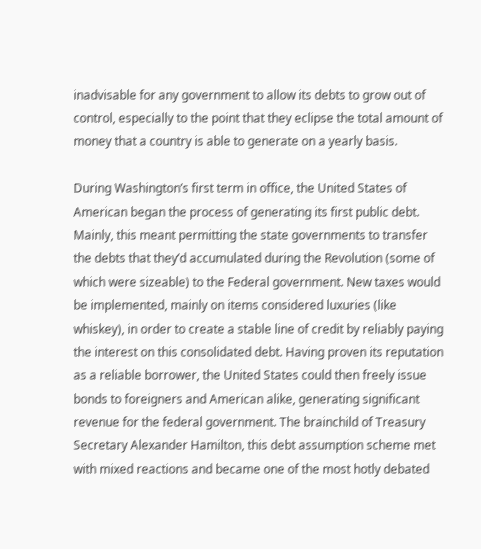inadvisable for any government to allow its debts to grow out of control, especially to the point that they eclipse the total amount of money that a country is able to generate on a yearly basis.

During Washington’s first term in office, the United States of American began the process of generating its first public debt. Mainly, this meant permitting the state governments to transfer the debts that they’d accumulated during the Revolution (some of which were sizeable) to the Federal government. New taxes would be implemented, mainly on items considered luxuries (like whiskey), in order to create a stable line of credit by reliably paying the interest on this consolidated debt. Having proven its reputation as a reliable borrower, the United States could then freely issue bonds to foreigners and American alike, generating significant revenue for the federal government. The brainchild of Treasury Secretary Alexander Hamilton, this debt assumption scheme met with mixed reactions and became one of the most hotly debated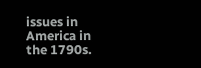issues in America in the 1790s.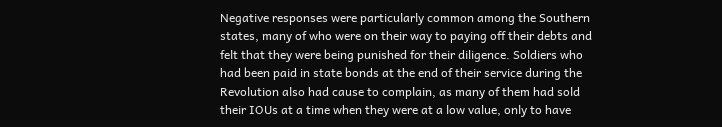Negative responses were particularly common among the Southern states, many of who were on their way to paying off their debts and felt that they were being punished for their diligence. Soldiers who had been paid in state bonds at the end of their service during the Revolution also had cause to complain, as many of them had sold their IOUs at a time when they were at a low value, only to have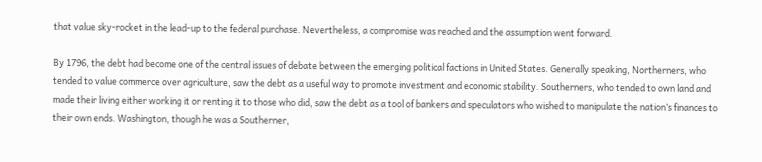that value sky-rocket in the lead-up to the federal purchase. Nevertheless, a compromise was reached and the assumption went forward.

By 1796, the debt had become one of the central issues of debate between the emerging political factions in United States. Generally speaking, Northerners, who tended to value commerce over agriculture, saw the debt as a useful way to promote investment and economic stability. Southerners, who tended to own land and made their living either working it or renting it to those who did, saw the debt as a tool of bankers and speculators who wished to manipulate the nation’s finances to their own ends. Washington, though he was a Southerner,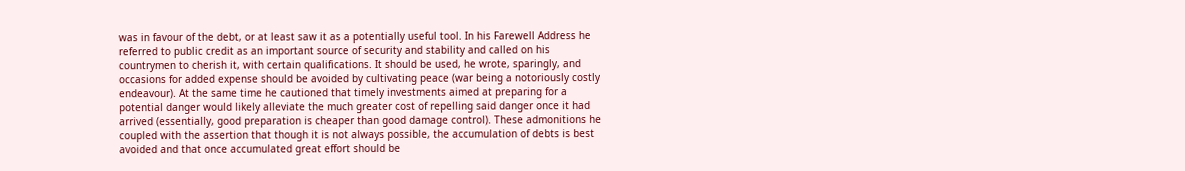was in favour of the debt, or at least saw it as a potentially useful tool. In his Farewell Address he referred to public credit as an important source of security and stability and called on his countrymen to cherish it, with certain qualifications. It should be used, he wrote, sparingly, and occasions for added expense should be avoided by cultivating peace (war being a notoriously costly endeavour). At the same time he cautioned that timely investments aimed at preparing for a potential danger would likely alleviate the much greater cost of repelling said danger once it had arrived (essentially, good preparation is cheaper than good damage control). These admonitions he coupled with the assertion that though it is not always possible, the accumulation of debts is best avoided and that once accumulated great effort should be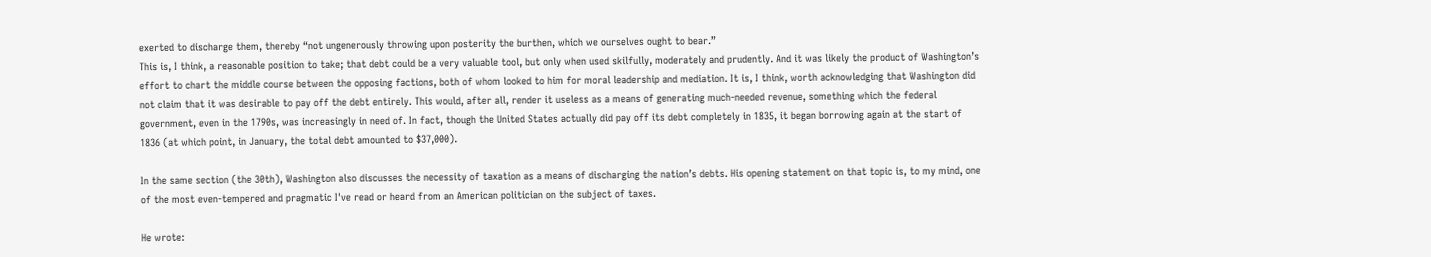exerted to discharge them, thereby “not ungenerously throwing upon posterity the burthen, which we ourselves ought to bear.”
This is, I think, a reasonable position to take; that debt could be a very valuable tool, but only when used skilfully, moderately and prudently. And it was likely the product of Washington’s effort to chart the middle course between the opposing factions, both of whom looked to him for moral leadership and mediation. It is, I think, worth acknowledging that Washington did not claim that it was desirable to pay off the debt entirely. This would, after all, render it useless as a means of generating much-needed revenue, something which the federal government, even in the 1790s, was increasingly in need of. In fact, though the United States actually did pay off its debt completely in 1835, it began borrowing again at the start of 1836 (at which point, in January, the total debt amounted to $37,000).

In the same section (the 30th), Washington also discusses the necessity of taxation as a means of discharging the nation’s debts. His opening statement on that topic is, to my mind, one of the most even-tempered and pragmatic I've read or heard from an American politician on the subject of taxes.

He wrote: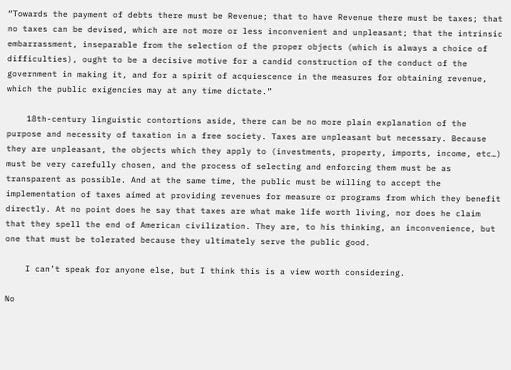“Towards the payment of debts there must be Revenue; that to have Revenue there must be taxes; that no taxes can be devised, which are not more or less inconvenient and unpleasant; that the intrinsic embarrassment, inseparable from the selection of the proper objects (which is always a choice of difficulties), ought to be a decisive motive for a candid construction of the conduct of the government in making it, and for a spirit of acquiescence in the measures for obtaining revenue, which the public exigencies may at any time dictate.”

    18th-century linguistic contortions aside, there can be no more plain explanation of the purpose and necessity of taxation in a free society. Taxes are unpleasant but necessary. Because they are unpleasant, the objects which they apply to (investments, property, imports, income, etc…) must be very carefully chosen, and the process of selecting and enforcing them must be as transparent as possible. And at the same time, the public must be willing to accept the implementation of taxes aimed at providing revenues for measure or programs from which they benefit directly. At no point does he say that taxes are what make life worth living, nor does he claim that they spell the end of American civilization. They are, to his thinking, an inconvenience, but one that must be tolerated because they ultimately serve the public good.

    I can’t speak for anyone else, but I think this is a view worth considering.

No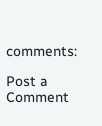comments:

Post a Comment